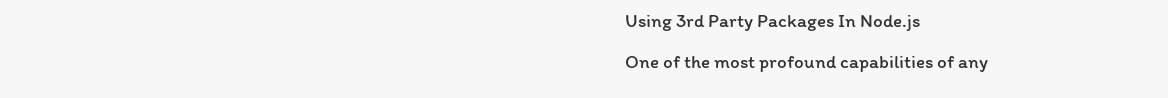Using 3rd Party Packages In Node.js

One of the most profound capabilities of any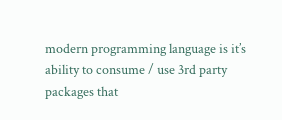modern programming language is it’s ability to consume / use 3rd party packages that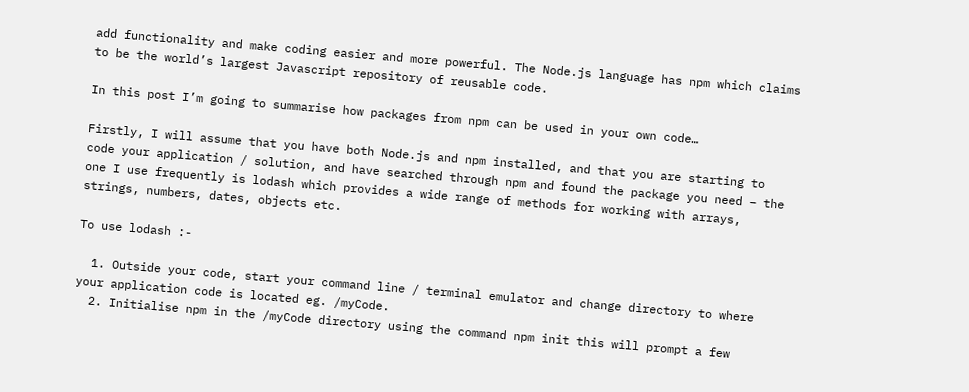add functionality and make coding easier and more powerful. The Node.js language has npm which claims to be the world’s largest Javascript repository of reusable code.

In this post I’m going to summarise how packages from npm can be used in your own code…

Firstly, I will assume that you have both Node.js and npm installed, and that you are starting to code your application / solution, and have searched through npm and found the package you need – the one I use frequently is lodash which provides a wide range of methods for working with arrays, strings, numbers, dates, objects etc.

To use lodash :-

  1. Outside your code, start your command line / terminal emulator and change directory to where your application code is located eg. /myCode.
  2. Initialise npm in the /myCode directory using the command npm init this will prompt a few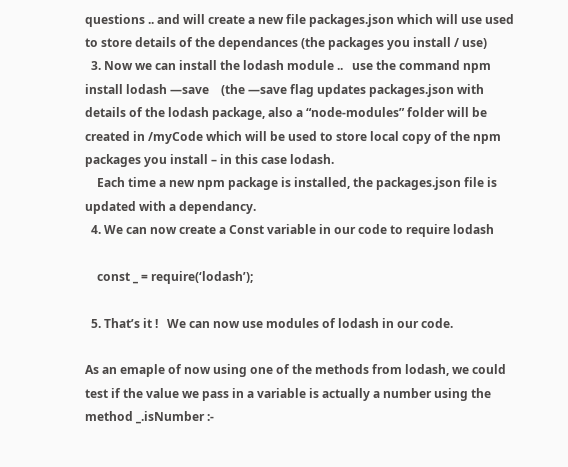questions .. and will create a new file packages.json which will use used to store details of the dependances (the packages you install / use)
  3. Now we can install the lodash module ..   use the command npm install lodash —save    (the —save flag updates packages.json with details of the lodash package, also a “node-modules” folder will be created in /myCode which will be used to store local copy of the npm packages you install – in this case lodash.
    Each time a new npm package is installed, the packages.json file is updated with a dependancy.
  4. We can now create a Const variable in our code to require lodash

    const _ = require(‘lodash’);

  5. That’s it !   We can now use modules of lodash in our code.

As an emaple of now using one of the methods from lodash, we could test if the value we pass in a variable is actually a number using the method _.isNumber :-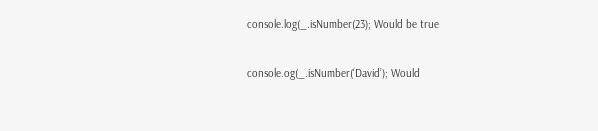console.log(_.isNumber(23); Would be true

console.og(_.isNumber(‘David’); Would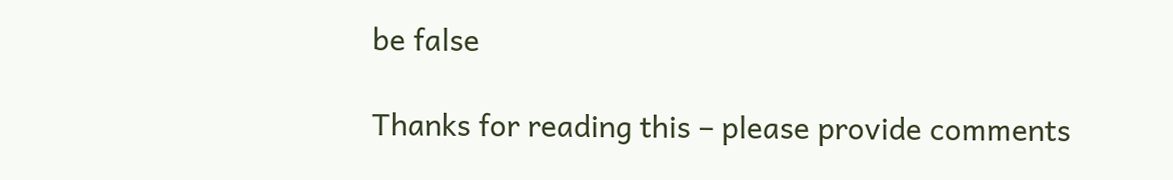be false

Thanks for reading this – please provide comments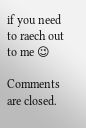if you need to raech out to me 😉

Comments are closed.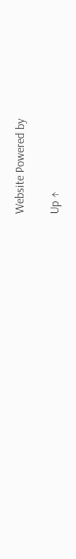Website Powered by

Up ↑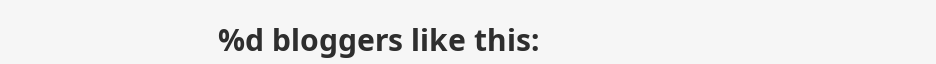%d bloggers like this: